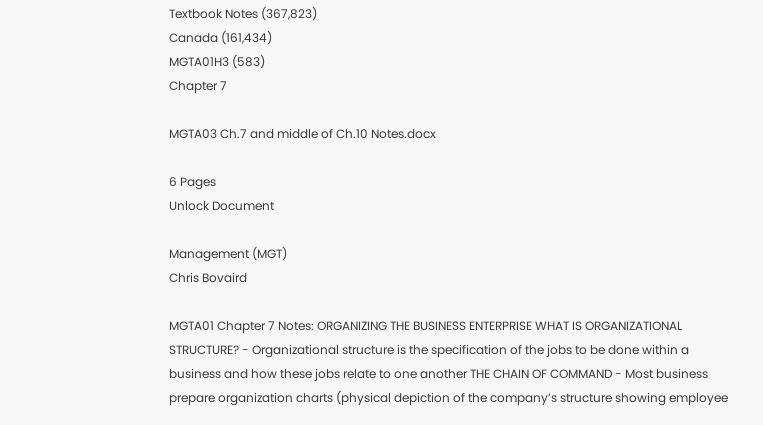Textbook Notes (367,823)
Canada (161,434)
MGTA01H3 (583)
Chapter 7

MGTA03 Ch.7 and middle of Ch.10 Notes.docx

6 Pages
Unlock Document

Management (MGT)
Chris Bovaird

MGTA01 Chapter 7 Notes: ORGANIZING THE BUSINESS ENTERPRISE WHAT IS ORGANIZATIONAL STRUCTURE? - Organizational structure is the specification of the jobs to be done within a business and how these jobs relate to one another THE CHAIN OF COMMAND - Most business prepare organization charts (physical depiction of the company’s structure showing employee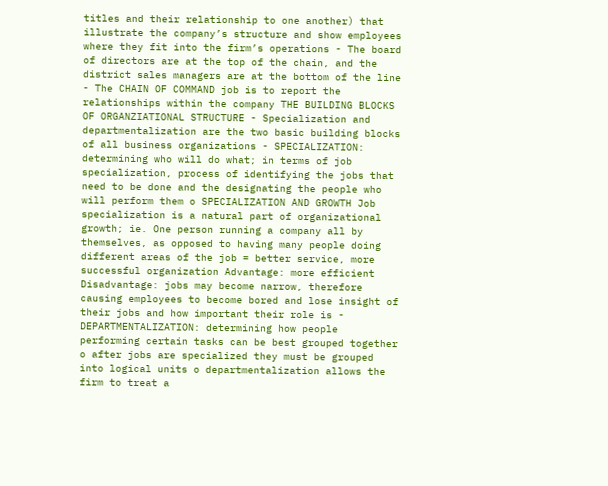titles and their relationship to one another) that illustrate the company’s structure and show employees where they fit into the firm’s operations - The board of directors are at the top of the chain, and the district sales managers are at the bottom of the line - The CHAIN OF COMMAND job is to report the relationships within the company THE BUILDING BLOCKS OF ORGANZIATIONAL STRUCTURE - Specialization and departmentalization are the two basic building blocks of all business organizations - SPECIALIZATION: determining who will do what; in terms of job specialization, process of identifying the jobs that need to be done and the designating the people who will perform them o SPECIALIZATION AND GROWTH Job specialization is a natural part of organizational growth; ie. One person running a company all by themselves, as opposed to having many people doing different areas of the job = better service, more successful organization Advantage: more efficient Disadvantage: jobs may become narrow, therefore causing employees to become bored and lose insight of their jobs and how important their role is - DEPARTMENTALIZATION: determining how people performing certain tasks can be best grouped together o after jobs are specialized they must be grouped into logical units o departmentalization allows the firm to treat a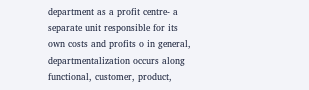department as a profit centre- a separate unit responsible for its own costs and profits o in general, departmentalization occurs along functional, customer, product,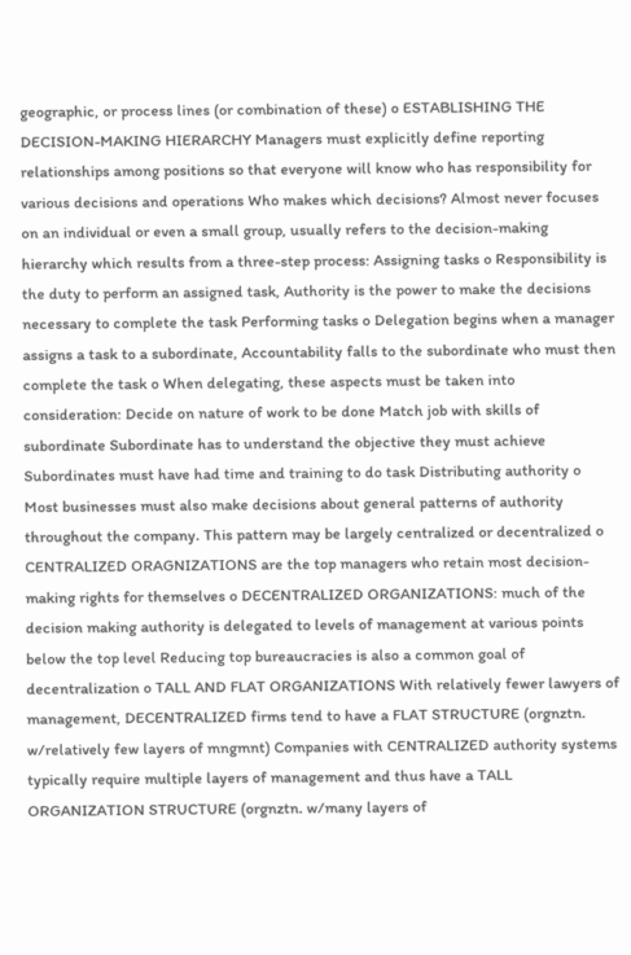geographic, or process lines (or combination of these) o ESTABLISHING THE DECISION-MAKING HIERARCHY Managers must explicitly define reporting relationships among positions so that everyone will know who has responsibility for various decisions and operations Who makes which decisions? Almost never focuses on an individual or even a small group, usually refers to the decision-making hierarchy which results from a three-step process: Assigning tasks o Responsibility is the duty to perform an assigned task, Authority is the power to make the decisions necessary to complete the task Performing tasks o Delegation begins when a manager assigns a task to a subordinate, Accountability falls to the subordinate who must then complete the task o When delegating, these aspects must be taken into consideration: Decide on nature of work to be done Match job with skills of subordinate Subordinate has to understand the objective they must achieve Subordinates must have had time and training to do task Distributing authority o Most businesses must also make decisions about general patterns of authority throughout the company. This pattern may be largely centralized or decentralized o CENTRALIZED ORAGNIZATIONS are the top managers who retain most decision-making rights for themselves o DECENTRALIZED ORGANIZATIONS: much of the decision making authority is delegated to levels of management at various points below the top level Reducing top bureaucracies is also a common goal of decentralization o TALL AND FLAT ORGANIZATIONS With relatively fewer lawyers of management, DECENTRALIZED firms tend to have a FLAT STRUCTURE (orgnztn. w/relatively few layers of mngmnt) Companies with CENTRALIZED authority systems typically require multiple layers of management and thus have a TALL ORGANIZATION STRUCTURE (orgnztn. w/many layers of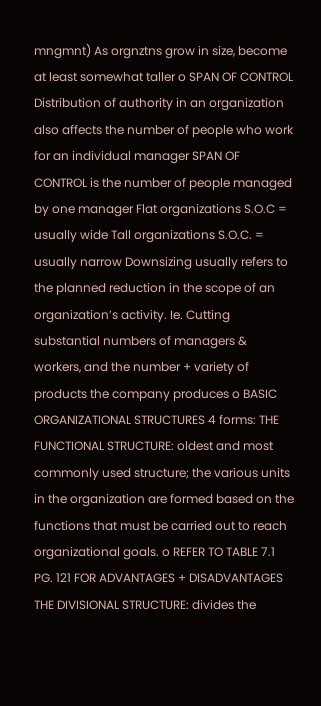mngmnt) As orgnztns grow in size, become at least somewhat taller o SPAN OF CONTROL Distribution of authority in an organization also affects the number of people who work for an individual manager SPAN OF CONTROL is the number of people managed by one manager Flat organizations S.O.C = usually wide Tall organizations S.O.C. = usually narrow Downsizing usually refers to the planned reduction in the scope of an organization’s activity. Ie. Cutting substantial numbers of managers & workers, and the number + variety of products the company produces o BASIC ORGANIZATIONAL STRUCTURES 4 forms: THE FUNCTIONAL STRUCTURE: oldest and most commonly used structure; the various units in the organization are formed based on the functions that must be carried out to reach organizational goals. o REFER TO TABLE 7.1 PG. 121 FOR ADVANTAGES + DISADVANTAGES THE DIVISIONAL STRUCTURE: divides the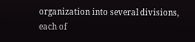organization into several divisions, each of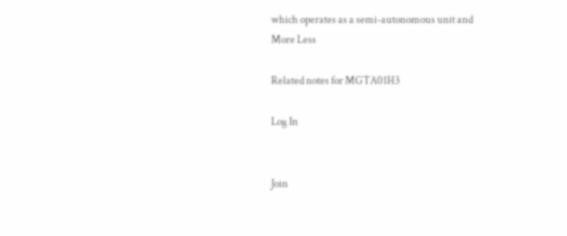which operates as a semi-autonomous unit and
More Less

Related notes for MGTA01H3

Log In


Join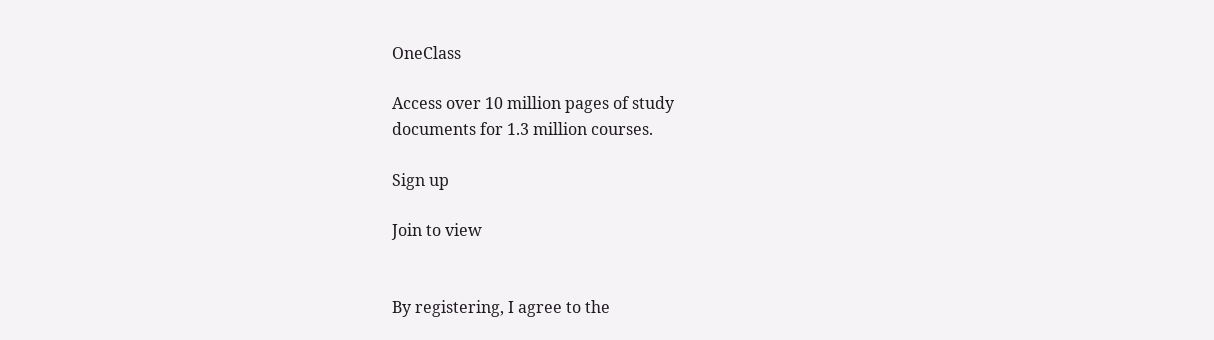OneClass

Access over 10 million pages of study
documents for 1.3 million courses.

Sign up

Join to view


By registering, I agree to the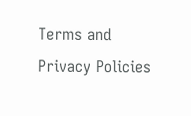Terms and Privacy Policies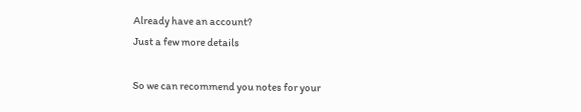Already have an account?
Just a few more details

So we can recommend you notes for your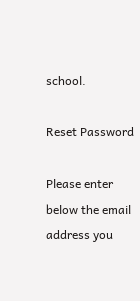school.

Reset Password

Please enter below the email address you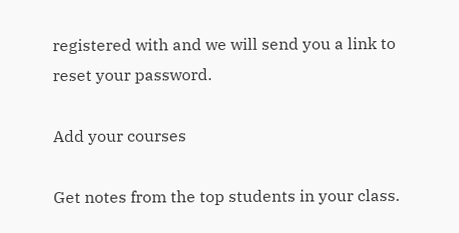registered with and we will send you a link to reset your password.

Add your courses

Get notes from the top students in your class.